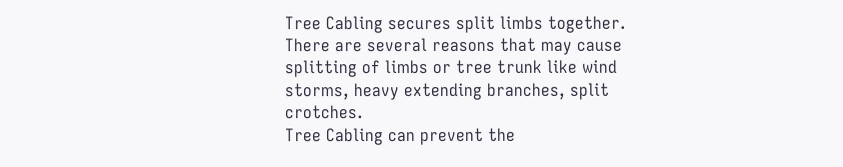Tree Cabling secures split limbs together. There are several reasons that may cause splitting of limbs or tree trunk like wind storms, heavy extending branches, split crotches.
Tree Cabling can prevent the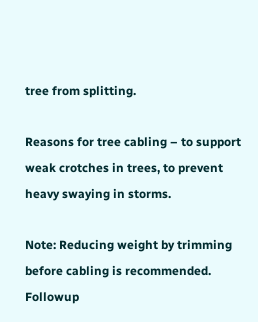tree from splitting.

Reasons for tree cabling – to support weak crotches in trees, to prevent heavy swaying in storms.

Note: Reducing weight by trimming before cabling is recommended. Followup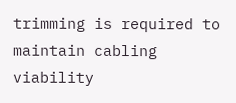trimming is required to maintain cabling viability